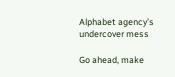Alphabet agency’s undercover mess

Go ahead, make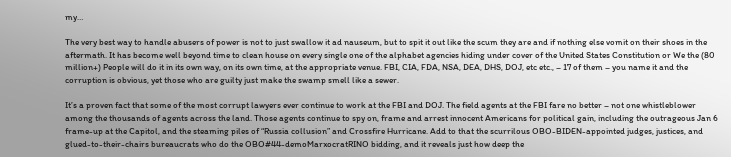my…

The very best way to handle abusers of power is not to just swallow it ad nauseum, but to spit it out like the scum they are and if nothing else vomit on their shoes in the aftermath. It has become well beyond time to clean house on every single one of the alphabet agencies hiding under cover of the United States Constitution or We the (80 million+) People will do it in its own way, on its own time, at the appropriate venue. FBI, CIA, FDA, NSA, DEA, DHS, DOJ, etc etc., – 17 of them – you name it and the corruption is obvious, yet those who are guilty just make the swamp smell like a sewer.

It’s a proven fact that some of the most corrupt lawyers ever continue to work at the FBI and DOJ. The field agents at the FBI fare no better – not one whistleblower among the thousands of agents across the land. Those agents continue to spy on, frame and arrest innocent Americans for political gain, including the outrageous Jan 6 frame-up at the Capitol, and the steaming piles of “Russia collusion” and Crossfire Hurricane. Add to that the scurrilous OBO-BIDEN-appointed judges, justices, and glued-to-their-chairs bureaucrats who do the OBO#44-demoMarxocratRINO bidding, and it reveals just how deep the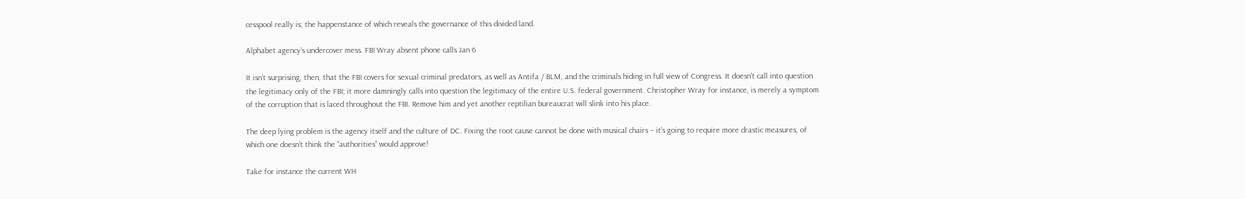cesspool really is; the happenstance of which reveals the governance of this divided land.

Alphabet agency’s undercover mess. FBI Wray absent phone calls Jan 6

It isn’t surprising, then, that the FBI covers for sexual criminal predators, as well as Antifa / BLM, and the criminals hiding in full view of Congress. It doesn’t call into question the legitimacy only of the FBI; it more damningly calls into question the legitimacy of the entire U.S. federal government. Christopher Wray for instance, is merely a symptom of the corruption that is laced throughout the FBI. Remove him and yet another reptilian bureaucrat will slink into his place.

The deep lying problem is the agency itself and the culture of DC. Fixing the root cause cannot be done with musical chairs – it’s going to require more drastic measures, of which one doesn’t think the “authorities” would approve!

Take for instance the current WH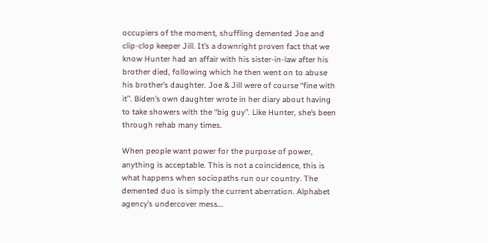occupiers of the moment, shuffling demented Joe and clip-clop keeper Jill. It’s a downright proven fact that we know Hunter had an affair with his sister-in-law after his brother died, following which he then went on to abuse his brother’s daughter. Joe & Jill were of course “fine with it”. Biden’s own daughter wrote in her diary about having to take showers with the “big guy”. Like Hunter, she’s been through rehab many times.

When people want power for the purpose of power, anything is acceptable. This is not a coincidence, this is what happens when sociopaths run our country. The demented duo is simply the current aberration. Alphabet agency’s undercover mess…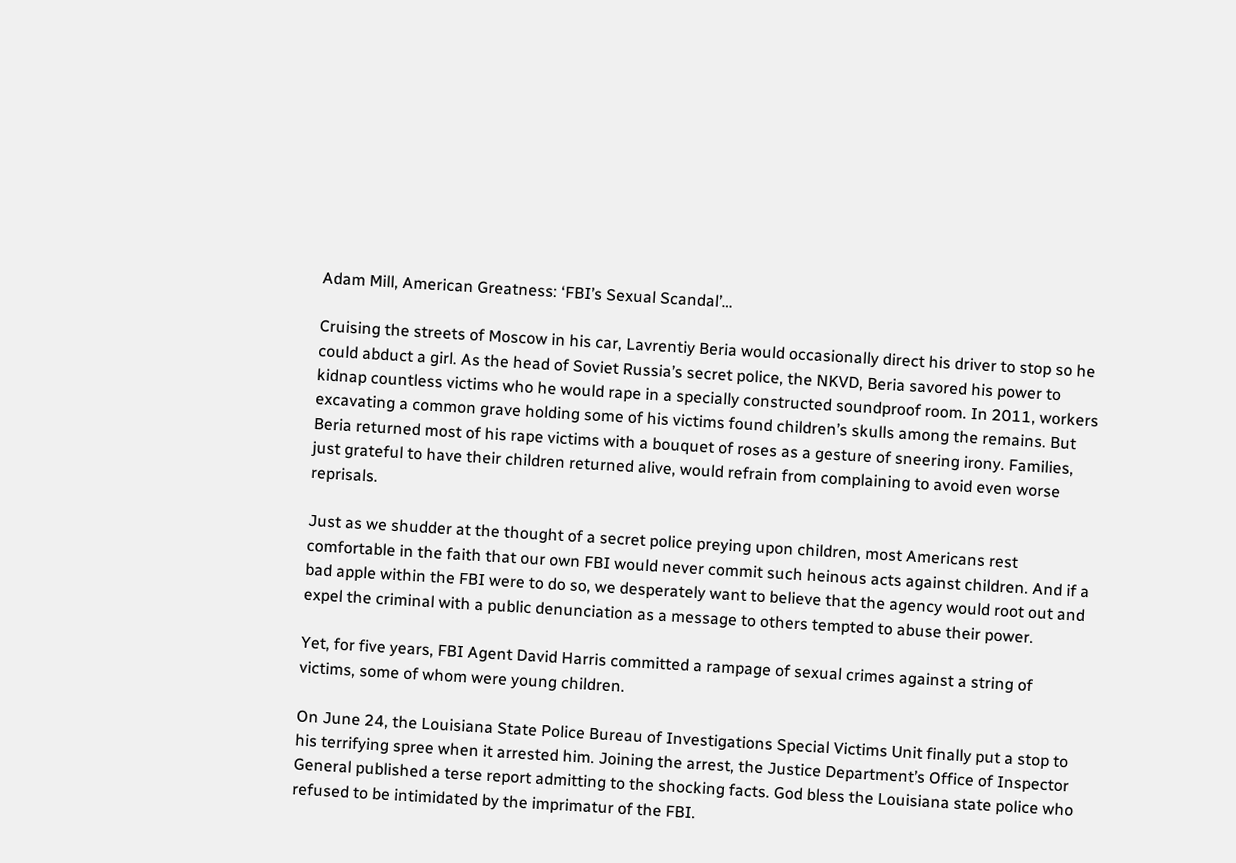Adam Mill, American Greatness: ‘FBI’s Sexual Scandal’…

Cruising the streets of Moscow in his car, Lavrentiy Beria would occasionally direct his driver to stop so he could abduct a girl. As the head of Soviet Russia’s secret police, the NKVD, Beria savored his power to kidnap countless victims who he would rape in a specially constructed soundproof room. In 2011, workers excavating a common grave holding some of his victims found children’s skulls among the remains. But Beria returned most of his rape victims with a bouquet of roses as a gesture of sneering irony. Families, just grateful to have their children returned alive, would refrain from complaining to avoid even worse reprisals.

Just as we shudder at the thought of a secret police preying upon children, most Americans rest comfortable in the faith that our own FBI would never commit such heinous acts against children. And if a bad apple within the FBI were to do so, we desperately want to believe that the agency would root out and expel the criminal with a public denunciation as a message to others tempted to abuse their power.

Yet, for five years, FBI Agent David Harris committed a rampage of sexual crimes against a string of victims, some of whom were young children.

On June 24, the Louisiana State Police Bureau of Investigations Special Victims Unit finally put a stop to his terrifying spree when it arrested him. Joining the arrest, the Justice Department’s Office of Inspector General published a terse report admitting to the shocking facts. God bless the Louisiana state police who refused to be intimidated by the imprimatur of the FBI.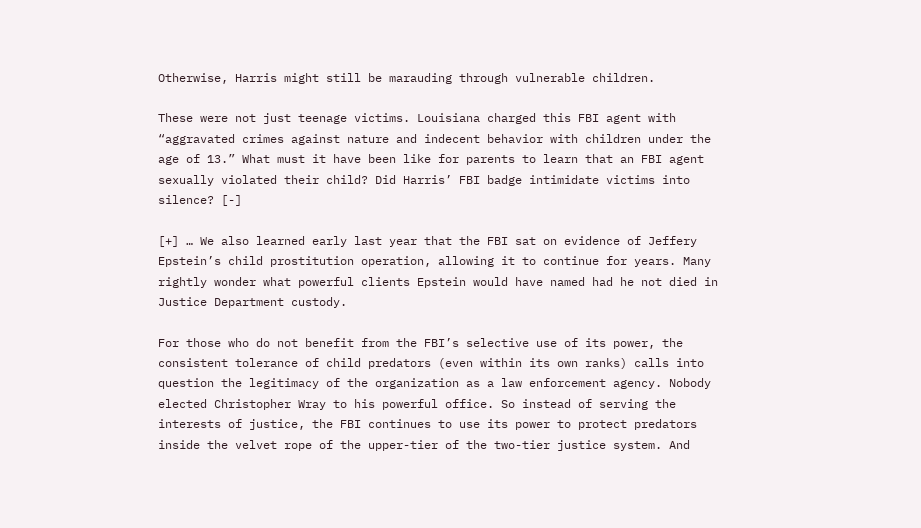Otherwise, Harris might still be marauding through vulnerable children.

These were not just teenage victims. Louisiana charged this FBI agent with “aggravated crimes against nature and indecent behavior with children under the age of 13.” What must it have been like for parents to learn that an FBI agent sexually violated their child? Did Harris’ FBI badge intimidate victims into silence? [-]

[+] … We also learned early last year that the FBI sat on evidence of Jeffery Epstein’s child prostitution operation, allowing it to continue for years. Many rightly wonder what powerful clients Epstein would have named had he not died in Justice Department custody.

For those who do not benefit from the FBI’s selective use of its power, the consistent tolerance of child predators (even within its own ranks) calls into question the legitimacy of the organization as a law enforcement agency. Nobody elected Christopher Wray to his powerful office. So instead of serving the interests of justice, the FBI continues to use its power to protect predators inside the velvet rope of the upper-tier of the two-tier justice system. And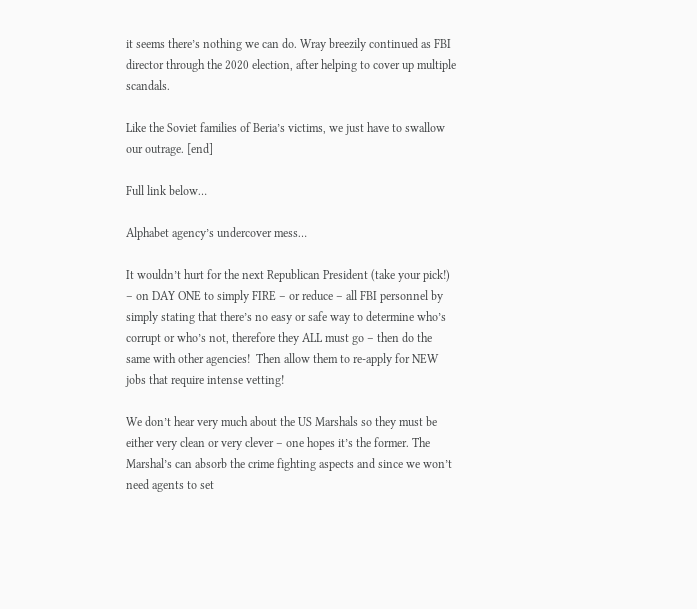it seems there’s nothing we can do. Wray breezily continued as FBI director through the 2020 election, after helping to cover up multiple scandals.

Like the Soviet families of Beria’s victims, we just have to swallow our outrage. [end]

Full link below…

Alphabet agency’s undercover mess…

It wouldn’t hurt for the next Republican President (take your pick!) – on DAY ONE to simply FIRE – or reduce – all FBI personnel by simply stating that there’s no easy or safe way to determine who’s corrupt or who’s not, therefore they ALL must go – then do the same with other agencies!  Then allow them to re-apply for NEW jobs that require intense vetting!

We don’t hear very much about the US Marshals so they must be either very clean or very clever – one hopes it’s the former. The Marshal’s can absorb the crime fighting aspects and since we won’t need agents to set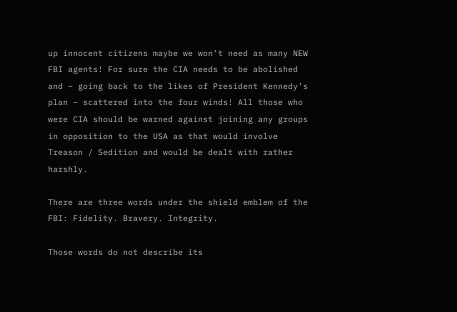up innocent citizens maybe we won’t need as many NEW FBI agents! For sure the CIA needs to be abolished and – going back to the likes of President Kennedy’s plan – scattered into the four winds! All those who were CIA should be warned against joining any groups in opposition to the USA as that would involve Treason / Sedition and would be dealt with rather harshly.

There are three words under the shield emblem of the FBI: Fidelity. Bravery. Integrity.

Those words do not describe its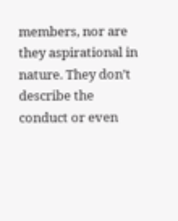members, nor are they aspirational in nature. They don’t describe the conduct or even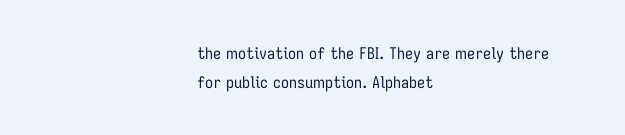the motivation of the FBI. They are merely there for public consumption. Alphabet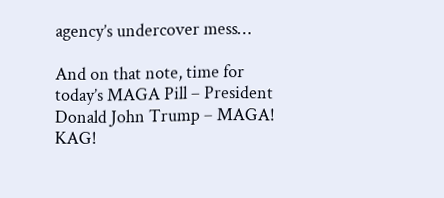agency’s undercover mess…

And on that note, time for today’s MAGA Pill – President Donald John Trump – MAGA! KAG!